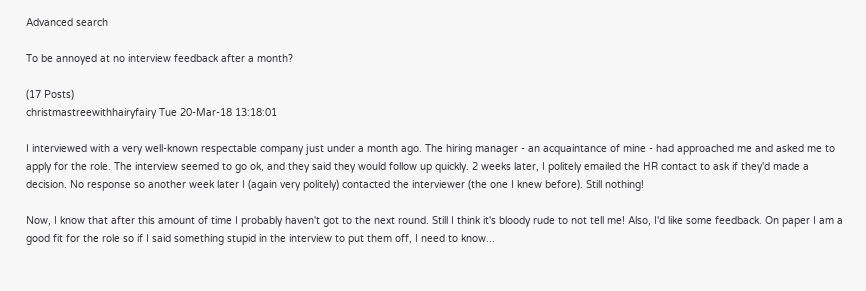Advanced search

To be annoyed at no interview feedback after a month?

(17 Posts)
christmastreewithhairyfairy Tue 20-Mar-18 13:18:01

I interviewed with a very well-known respectable company just under a month ago. The hiring manager - an acquaintance of mine - had approached me and asked me to apply for the role. The interview seemed to go ok, and they said they would follow up quickly. 2 weeks later, I politely emailed the HR contact to ask if they'd made a decision. No response so another week later I (again very politely) contacted the interviewer (the one I knew before). Still nothing!

Now, I know that after this amount of time I probably haven't got to the next round. Still I think it's bloody rude to not tell me! Also, I'd like some feedback. On paper I am a good fit for the role so if I said something stupid in the interview to put them off, I need to know...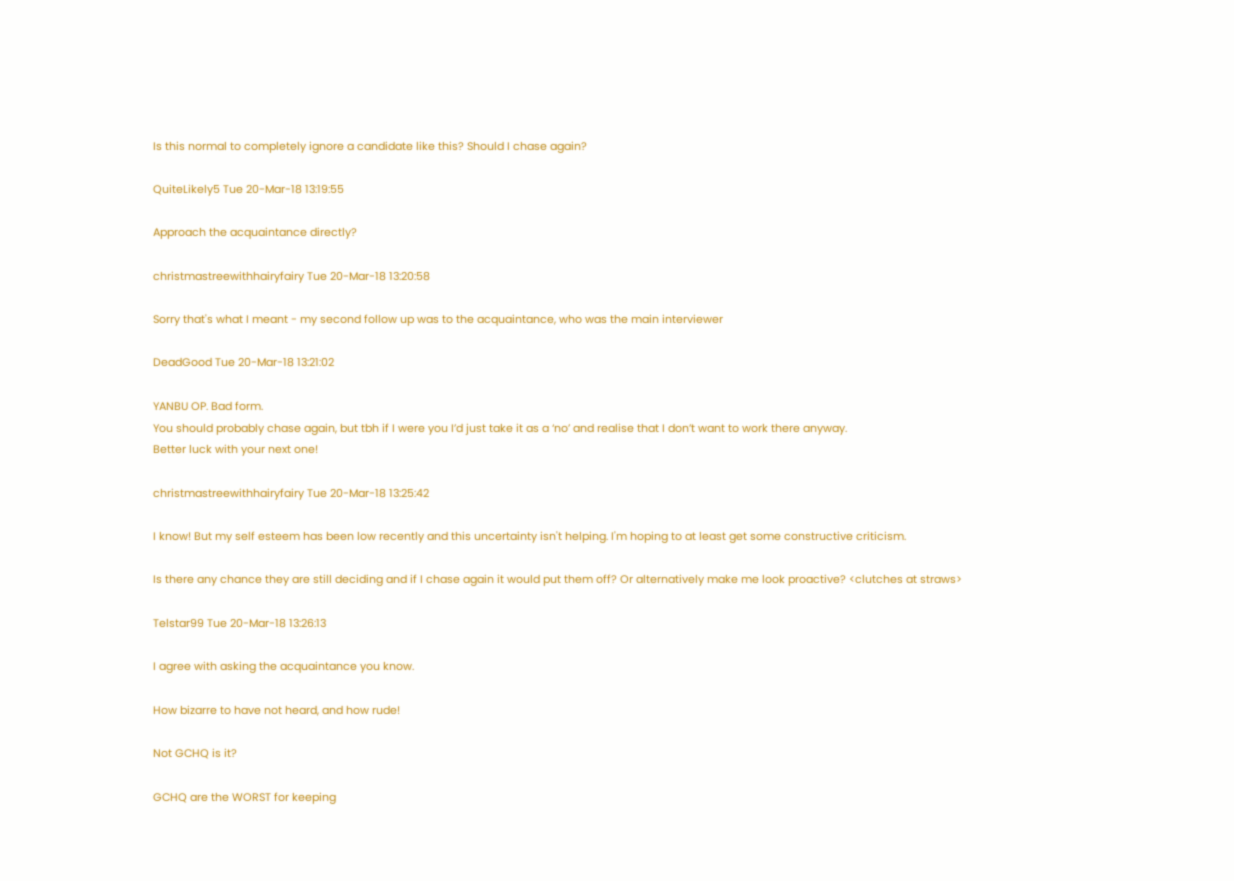Is this normal to completely ignore a candidate like this? Should I chase again?

QuiteLikely5 Tue 20-Mar-18 13:19:55

Approach the acquaintance directly?

christmastreewithhairyfairy Tue 20-Mar-18 13:20:58

Sorry that's what I meant - my second follow up was to the acquaintance, who was the main interviewer

DeadGood Tue 20-Mar-18 13:21:02

YANBU OP. Bad form.
You should probably chase again, but tbh if I were you I’d just take it as a ‘no’ and realise that I don’t want to work there anyway.
Better luck with your next one!

christmastreewithhairyfairy Tue 20-Mar-18 13:25:42

I know! But my self esteem has been low recently and this uncertainty isn't helping. I'm hoping to at least get some constructive criticism.

Is there any chance they are still deciding and if I chase again it would put them off? Or alternatively make me look proactive? <clutches at straws>

Telstar99 Tue 20-Mar-18 13:26:13

I agree with asking the acquaintance you know.

How bizarre to have not heard, and how rude!

Not GCHQ is it?

GCHQ are the WORST for keeping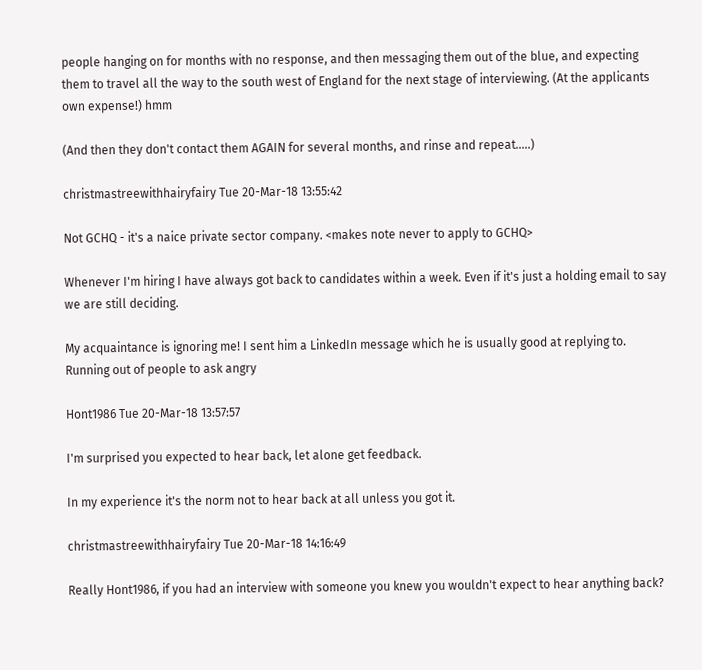people hanging on for months with no response, and then messaging them out of the blue, and expecting them to travel all the way to the south west of England for the next stage of interviewing. (At the applicants own expense!) hmm

(And then they don't contact them AGAIN for several months, and rinse and repeat.....)

christmastreewithhairyfairy Tue 20-Mar-18 13:55:42

Not GCHQ - it's a naice private sector company. <makes note never to apply to GCHQ>

Whenever I'm hiring I have always got back to candidates within a week. Even if it's just a holding email to say we are still deciding.

My acquaintance is ignoring me! I sent him a LinkedIn message which he is usually good at replying to. Running out of people to ask angry

Hont1986 Tue 20-Mar-18 13:57:57

I'm surprised you expected to hear back, let alone get feedback.

In my experience it's the norm not to hear back at all unless you got it.

christmastreewithhairyfairy Tue 20-Mar-18 14:16:49

Really Hont1986, if you had an interview with someone you knew you wouldn't expect to hear anything back?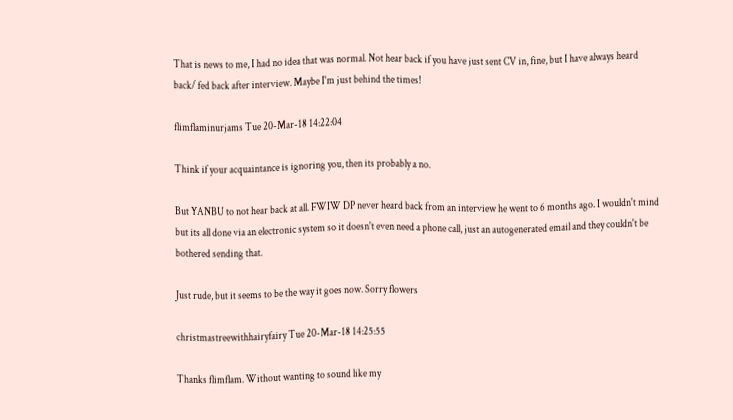That is news to me, I had no idea that was normal. Not hear back if you have just sent CV in, fine, but I have always heard back/ fed back after interview. Maybe I'm just behind the times!

flimflaminurjams Tue 20-Mar-18 14:22:04

Think if your acquaintance is ignoring you, then its probably a no.

But YANBU to not hear back at all. FWIW DP never heard back from an interview he went to 6 months ago. I wouldn't mind but its all done via an electronic system so it doesn't even need a phone call, just an autogenerated email and they couldn't be bothered sending that.

Just rude, but it seems to be the way it goes now. Sorry flowers

christmastreewithhairyfairy Tue 20-Mar-18 14:25:55

Thanks flimflam. Without wanting to sound like my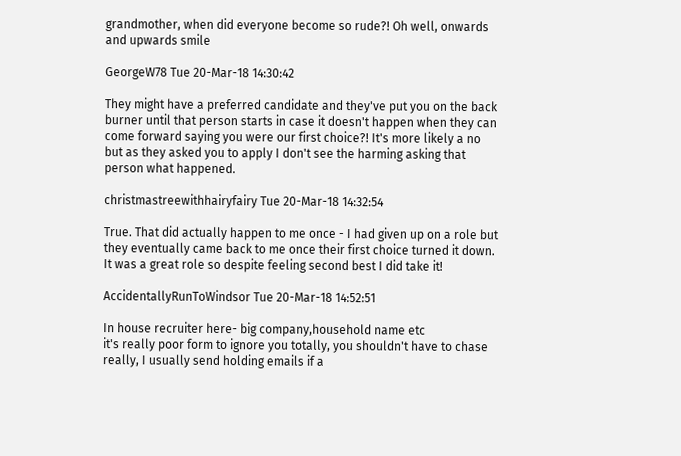grandmother, when did everyone become so rude?! Oh well, onwards and upwards smile

GeorgeW78 Tue 20-Mar-18 14:30:42

They might have a preferred candidate and they've put you on the back burner until that person starts in case it doesn't happen when they can come forward saying you were our first choice?! It's more likely a no but as they asked you to apply I don't see the harming asking that person what happened.

christmastreewithhairyfairy Tue 20-Mar-18 14:32:54

True. That did actually happen to me once - I had given up on a role but they eventually came back to me once their first choice turned it down. It was a great role so despite feeling second best I did take it!

AccidentallyRunToWindsor Tue 20-Mar-18 14:52:51

In house recruiter here- big company,household name etc
it's really poor form to ignore you totally, you shouldn't have to chase really, I usually send holding emails if a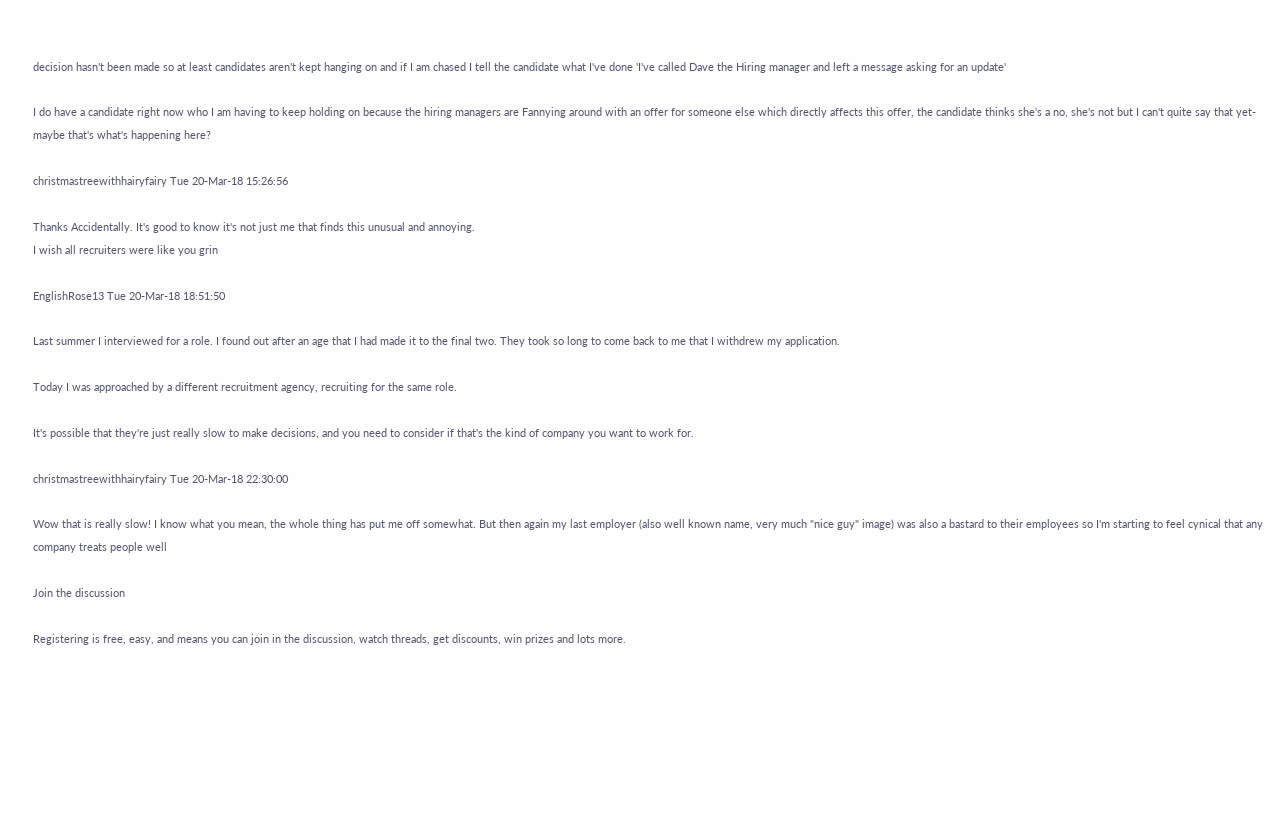decision hasn't been made so at least candidates aren't kept hanging on and if I am chased I tell the candidate what I've done 'I've called Dave the Hiring manager and left a message asking for an update'

I do have a candidate right now who I am having to keep holding on because the hiring managers are Fannying around with an offer for someone else which directly affects this offer, the candidate thinks she's a no, she's not but I can't quite say that yet- maybe that's what's happening here?

christmastreewithhairyfairy Tue 20-Mar-18 15:26:56

Thanks Accidentally. It's good to know it's not just me that finds this unusual and annoying.
I wish all recruiters were like you grin

EnglishRose13 Tue 20-Mar-18 18:51:50

Last summer I interviewed for a role. I found out after an age that I had made it to the final two. They took so long to come back to me that I withdrew my application.

Today I was approached by a different recruitment agency, recruiting for the same role.

It's possible that they're just really slow to make decisions, and you need to consider if that's the kind of company you want to work for.

christmastreewithhairyfairy Tue 20-Mar-18 22:30:00

Wow that is really slow! I know what you mean, the whole thing has put me off somewhat. But then again my last employer (also well known name, very much "nice guy" image) was also a bastard to their employees so I'm starting to feel cynical that any company treats people well

Join the discussion

Registering is free, easy, and means you can join in the discussion, watch threads, get discounts, win prizes and lots more.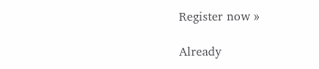Register now »

Already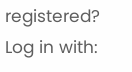registered? Log in with: